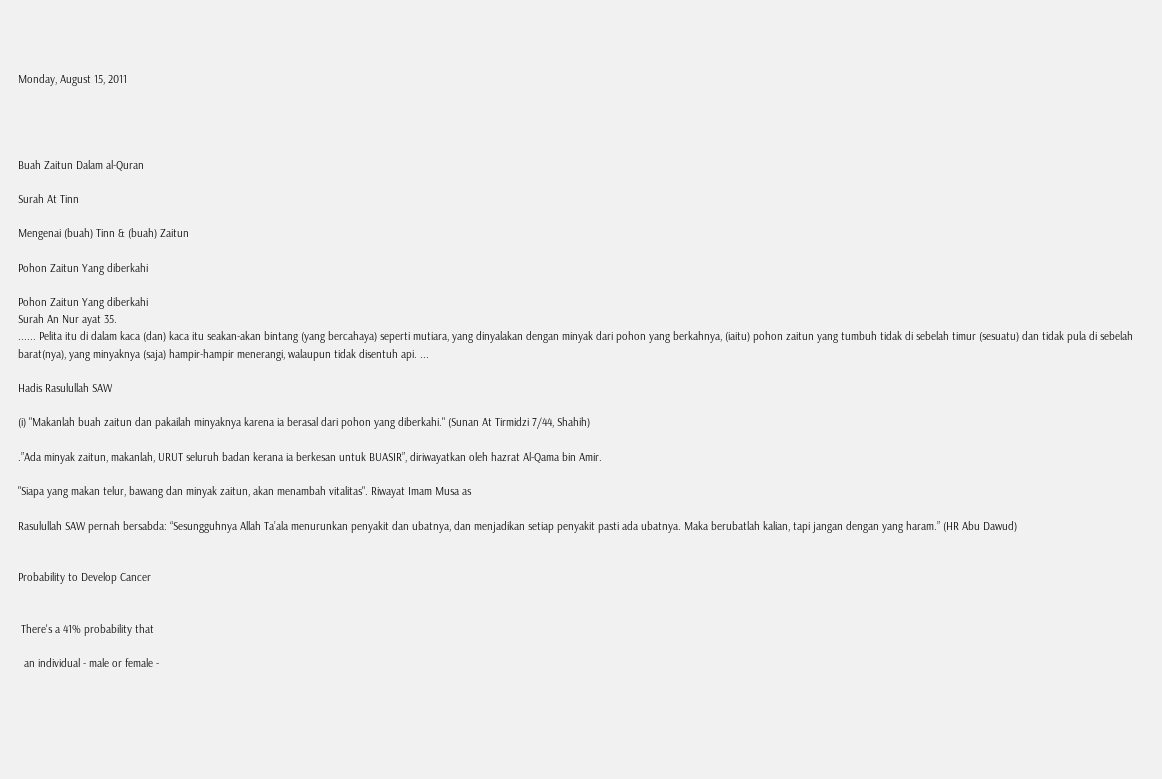Monday, August 15, 2011




Buah Zaitun Dalam al-Quran

Surah At Tinn

Mengenai (buah) Tinn & (buah) Zaitun

Pohon Zaitun Yang diberkahi

Pohon Zaitun Yang diberkahi
Surah An Nur ayat 35.
...... Pelita itu di dalam kaca (dan) kaca itu seakan-akan bintang (yang bercahaya) seperti mutiara, yang dinyalakan dengan minyak dari pohon yang berkahnya, (iaitu) pohon zaitun yang tumbuh tidak di sebelah timur (sesuatu) dan tidak pula di sebelah barat(nya), yang minyaknya (saja) hampir-hampir menerangi, walaupun tidak disentuh api. ...

Hadis Rasulullah SAW

(i) "Makanlah buah zaitun dan pakailah minyaknya karena ia berasal dari pohon yang diberkahi." (Sunan At Tirmidzi 7/44, Shahih)

.”Ada minyak zaitun, makanlah, URUT seluruh badan kerana ia berkesan untuk BUASIR”, diriwayatkan oleh hazrat Al-Qama bin Amir.

"Siapa yang makan telur, bawang dan minyak zaitun, akan menambah vitalitas". Riwayat Imam Musa as

Rasulullah SAW pernah bersabda: “Sesungguhnya Allah Ta’ala menurunkan penyakit dan ubatnya, dan menjadikan setiap penyakit pasti ada ubatnya. Maka berubatlah kalian, tapi jangan dengan yang haram.” (HR Abu Dawud)


Probability to Develop Cancer


 There's a 41% probability that

  an individual - male or female -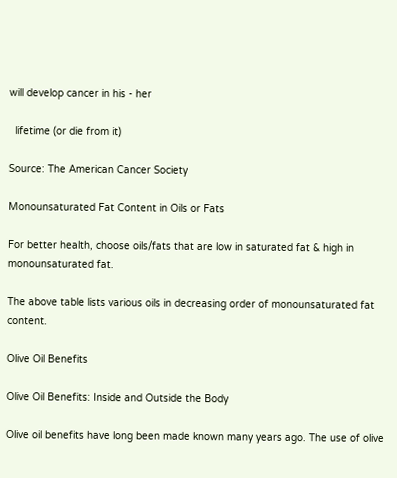will develop cancer in his - her

  lifetime (or die from it)

Source: The American Cancer Society

Monounsaturated Fat Content in Oils or Fats

For better health, choose oils/fats that are low in saturated fat & high in monounsaturated fat.

The above table lists various oils in decreasing order of monounsaturated fat content.

Olive Oil Benefits

Olive Oil Benefits: Inside and Outside the Body

Olive oil benefits have long been made known many years ago. The use of olive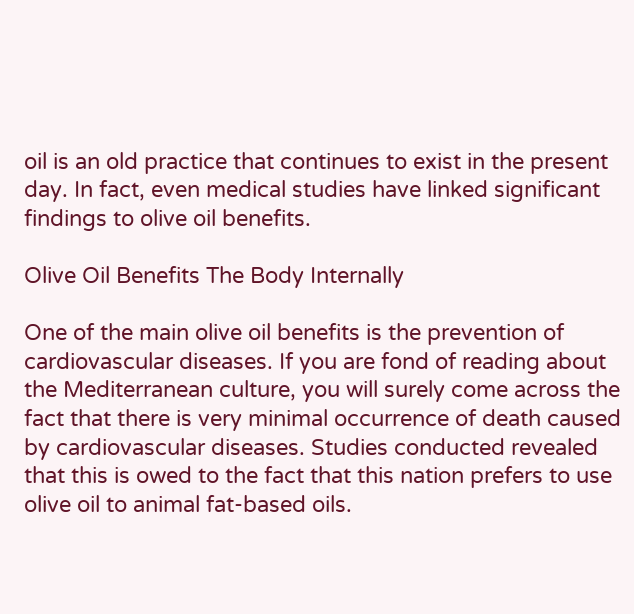oil is an old practice that continues to exist in the present day. In fact, even medical studies have linked significant findings to olive oil benefits.

Olive Oil Benefits The Body Internally

One of the main olive oil benefits is the prevention of cardiovascular diseases. If you are fond of reading about the Mediterranean culture, you will surely come across the fact that there is very minimal occurrence of death caused by cardiovascular diseases. Studies conducted revealed that this is owed to the fact that this nation prefers to use olive oil to animal fat-based oils.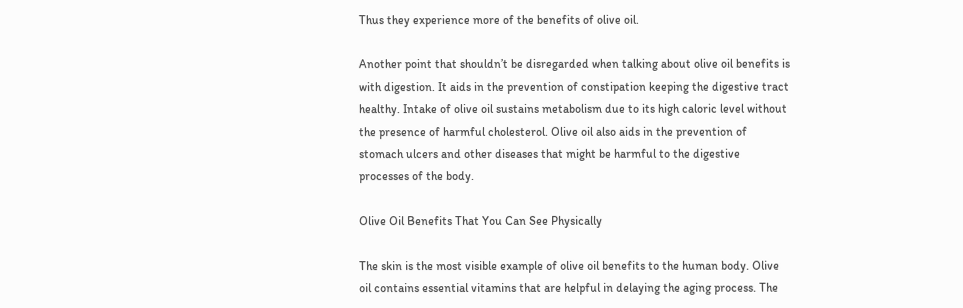Thus they experience more of the benefits of olive oil.

Another point that shouldn’t be disregarded when talking about olive oil benefits is with digestion. It aids in the prevention of constipation keeping the digestive tract healthy. Intake of olive oil sustains metabolism due to its high caloric level without the presence of harmful cholesterol. Olive oil also aids in the prevention of stomach ulcers and other diseases that might be harmful to the digestive processes of the body.

Olive Oil Benefits That You Can See Physically

The skin is the most visible example of olive oil benefits to the human body. Olive oil contains essential vitamins that are helpful in delaying the aging process. The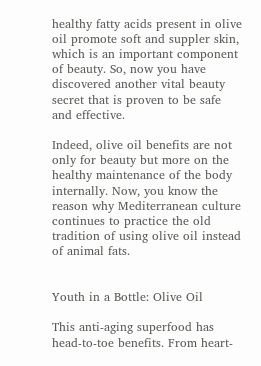healthy fatty acids present in olive oil promote soft and suppler skin, which is an important component of beauty. So, now you have discovered another vital beauty secret that is proven to be safe and effective.

Indeed, olive oil benefits are not only for beauty but more on the healthy maintenance of the body internally. Now, you know the reason why Mediterranean culture continues to practice the old tradition of using olive oil instead of animal fats.


Youth in a Bottle: Olive Oil

This anti-aging superfood has head-to-toe benefits. From heart-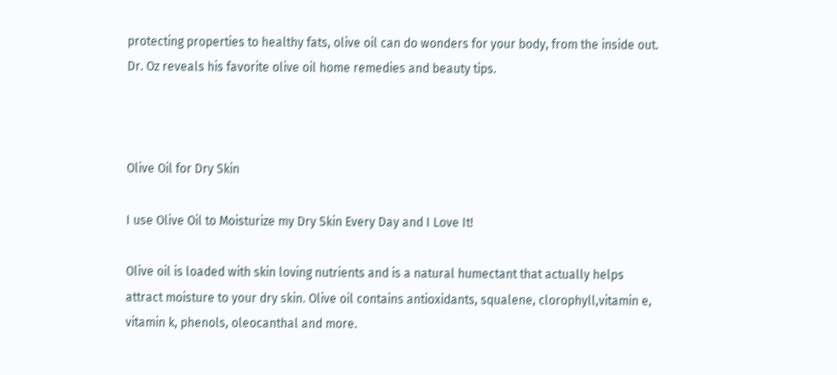protecting properties to healthy fats, olive oil can do wonders for your body, from the inside out. Dr. Oz reveals his favorite olive oil home remedies and beauty tips.



Olive Oil for Dry Skin

I use Olive Oil to Moisturize my Dry Skin Every Day and I Love It!

Olive oil is loaded with skin loving nutrients and is a natural humectant that actually helps attract moisture to your dry skin. Olive oil contains antioxidants, squalene, clorophyll,vitamin e, vitamin k, phenols, oleocanthal and more.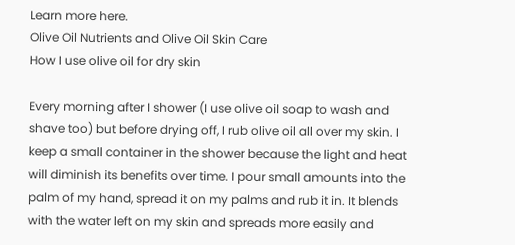Learn more here.
Olive Oil Nutrients and Olive Oil Skin Care
How I use olive oil for dry skin

Every morning after I shower (I use olive oil soap to wash and shave too) but before drying off, I rub olive oil all over my skin. I keep a small container in the shower because the light and heat will diminish its benefits over time. I pour small amounts into the palm of my hand, spread it on my palms and rub it in. It blends with the water left on my skin and spreads more easily and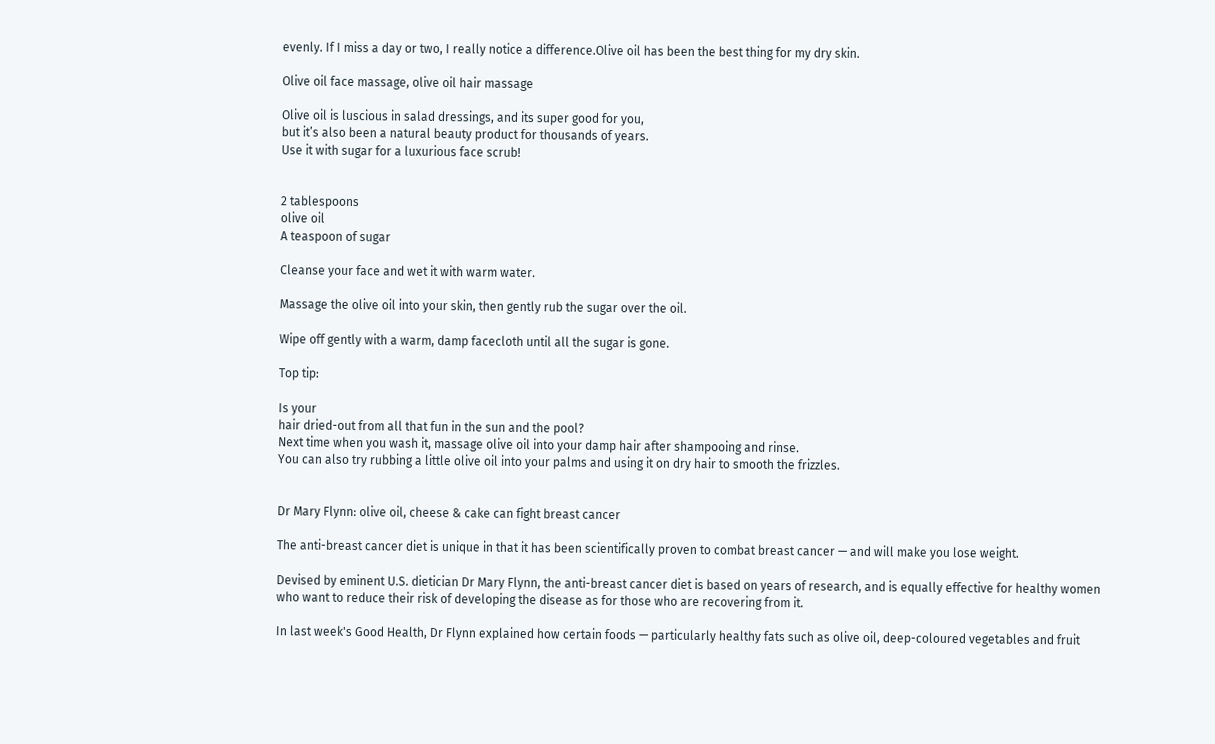evenly. If I miss a day or two, I really notice a difference.Olive oil has been the best thing for my dry skin.

Olive oil face massage, olive oil hair massage

Olive oil is luscious in salad dressings, and its super good for you,
but it’s also been a natural beauty product for thousands of years.
Use it with sugar for a luxurious face scrub!


2 tablespoons
olive oil
A teaspoon of sugar

Cleanse your face and wet it with warm water.

Massage the olive oil into your skin, then gently rub the sugar over the oil.

Wipe off gently with a warm, damp facecloth until all the sugar is gone.

Top tip:

Is your
hair dried-out from all that fun in the sun and the pool?
Next time when you wash it, massage olive oil into your damp hair after shampooing and rinse.
You can also try rubbing a little olive oil into your palms and using it on dry hair to smooth the frizzles.


Dr Mary Flynn: olive oil, cheese & cake can fight breast cancer

The anti-breast cancer diet is unique in that it has been scientifically proven to combat breast cancer — and will make you lose weight.

Devised by eminent U.S. dietician Dr Mary Flynn, the anti-breast cancer diet is based on years of research, and is equally effective for healthy women who want to reduce their risk of developing the disease as for those who are recovering from it.

In last week's Good Health, Dr Flynn explained how certain foods — particularly healthy fats such as olive oil, deep-coloured vegetables and fruit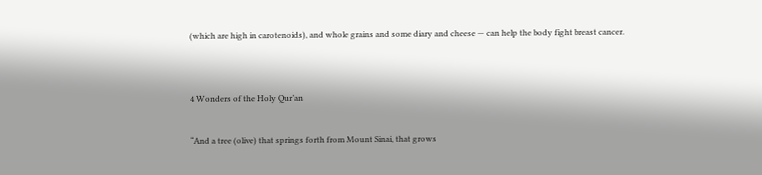(which are high in carotenoids), and whole grains and some diary and cheese — can help the body fight breast cancer.


4 Wonders of the Holy Qur’an

“And a tree (olive) that springs forth from Mount Sinai, that grows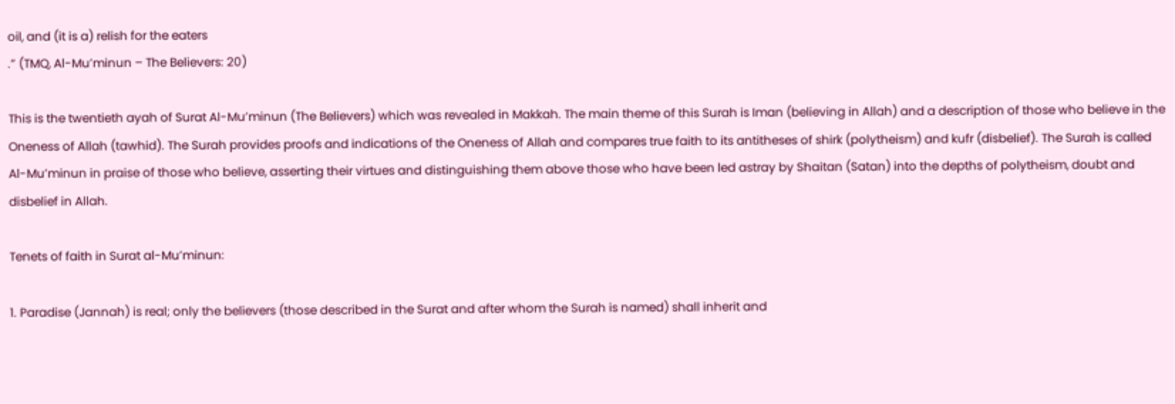oil, and (it is a) relish for the eaters
.” (TMQ, Al-Mu’minun – The Believers: 20)

This is the twentieth ayah of Surat Al-Mu’minun (The Believers) which was revealed in Makkah. The main theme of this Surah is Iman (believing in Allah) and a description of those who believe in the Oneness of Allah (tawhid). The Surah provides proofs and indications of the Oneness of Allah and compares true faith to its antitheses of shirk (polytheism) and kufr (disbelief). The Surah is called Al-Mu’minun in praise of those who believe, asserting their virtues and distinguishing them above those who have been led astray by Shaitan (Satan) into the depths of polytheism, doubt and disbelief in Allah.

Tenets of faith in Surat al-Mu’minun:

1. Paradise (Jannah) is real; only the believers (those described in the Surat and after whom the Surah is named) shall inherit and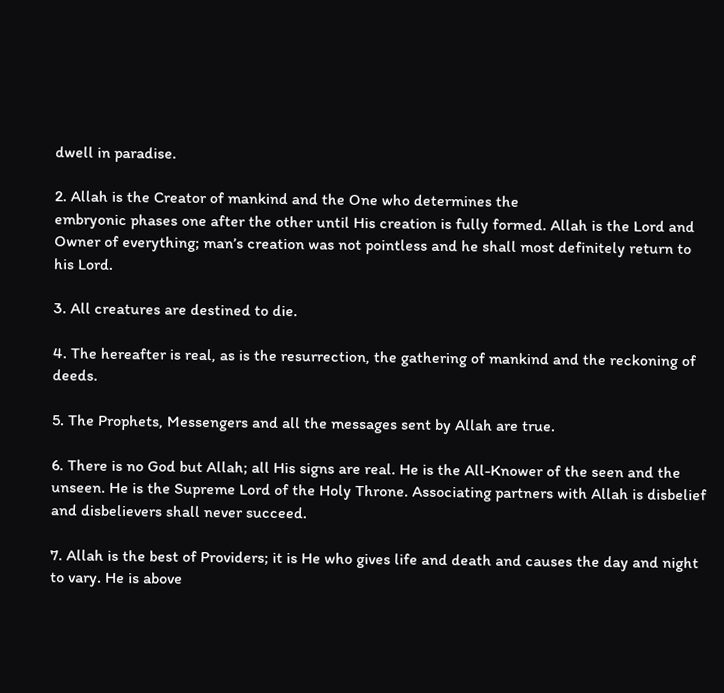dwell in paradise.

2. Allah is the Creator of mankind and the One who determines the
embryonic phases one after the other until His creation is fully formed. Allah is the Lord and Owner of everything; man’s creation was not pointless and he shall most definitely return to his Lord.

3. All creatures are destined to die.

4. The hereafter is real, as is the resurrection, the gathering of mankind and the reckoning of deeds.

5. The Prophets, Messengers and all the messages sent by Allah are true.

6. There is no God but Allah; all His signs are real. He is the All-Knower of the seen and the unseen. He is the Supreme Lord of the Holy Throne. Associating partners with Allah is disbelief and disbelievers shall never succeed.

7. Allah is the best of Providers; it is He who gives life and death and causes the day and night to vary. He is above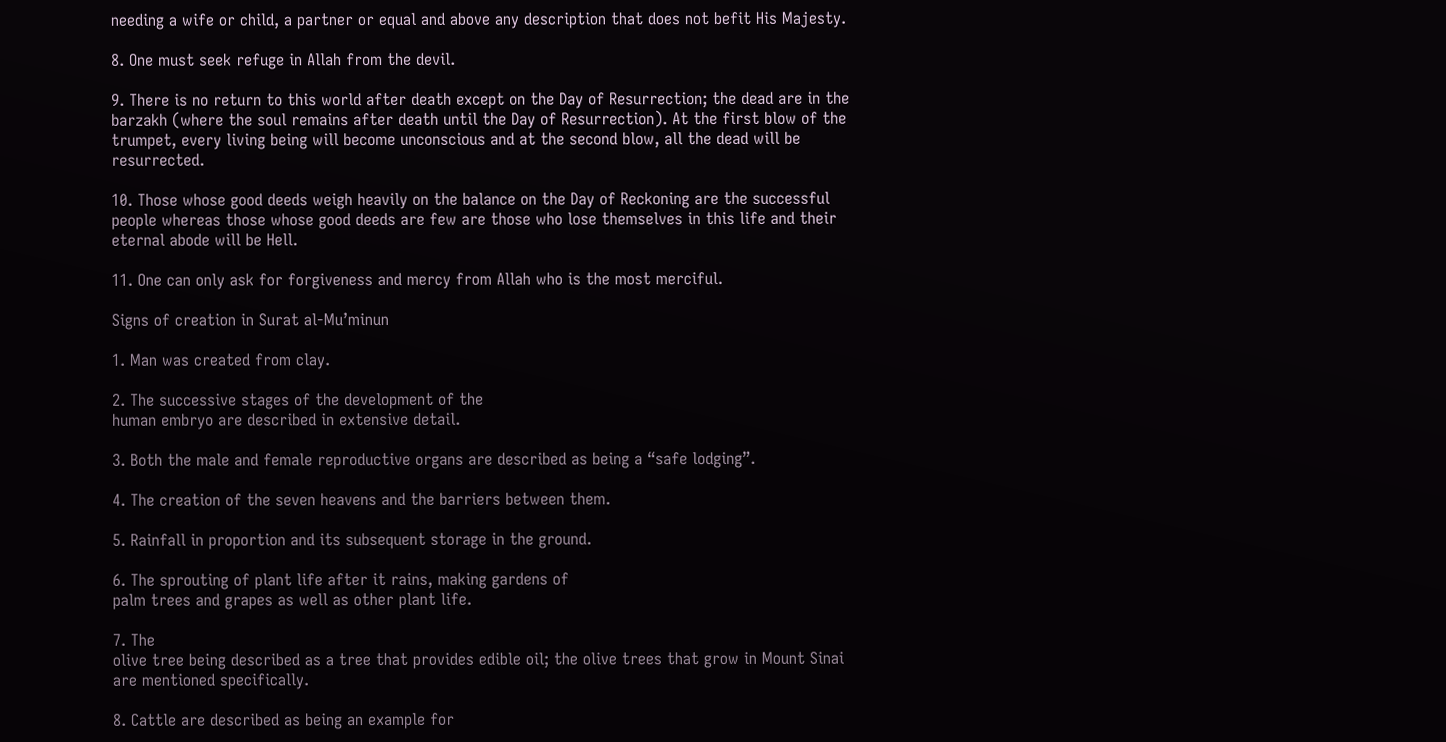needing a wife or child, a partner or equal and above any description that does not befit His Majesty.

8. One must seek refuge in Allah from the devil.

9. There is no return to this world after death except on the Day of Resurrection; the dead are in the barzakh (where the soul remains after death until the Day of Resurrection). At the first blow of the trumpet, every living being will become unconscious and at the second blow, all the dead will be resurrected.

10. Those whose good deeds weigh heavily on the balance on the Day of Reckoning are the successful people whereas those whose good deeds are few are those who lose themselves in this life and their eternal abode will be Hell.

11. One can only ask for forgiveness and mercy from Allah who is the most merciful.

Signs of creation in Surat al-Mu’minun

1. Man was created from clay.

2. The successive stages of the development of the
human embryo are described in extensive detail.

3. Both the male and female reproductive organs are described as being a “safe lodging”.

4. The creation of the seven heavens and the barriers between them.

5. Rainfall in proportion and its subsequent storage in the ground.

6. The sprouting of plant life after it rains, making gardens of
palm trees and grapes as well as other plant life.

7. The
olive tree being described as a tree that provides edible oil; the olive trees that grow in Mount Sinai are mentioned specifically.

8. Cattle are described as being an example for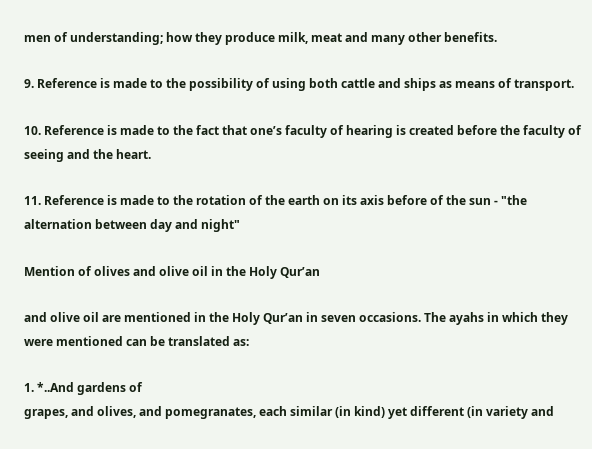men of understanding; how they produce milk, meat and many other benefits.

9. Reference is made to the possibility of using both cattle and ships as means of transport.

10. Reference is made to the fact that one’s faculty of hearing is created before the faculty of seeing and the heart.

11. Reference is made to the rotation of the earth on its axis before of the sun - "the alternation between day and night"

Mention of olives and olive oil in the Holy Qur’an

and olive oil are mentioned in the Holy Qur’an in seven occasions. The ayahs in which they were mentioned can be translated as:

1. *..And gardens of
grapes, and olives, and pomegranates, each similar (in kind) yet different (in variety and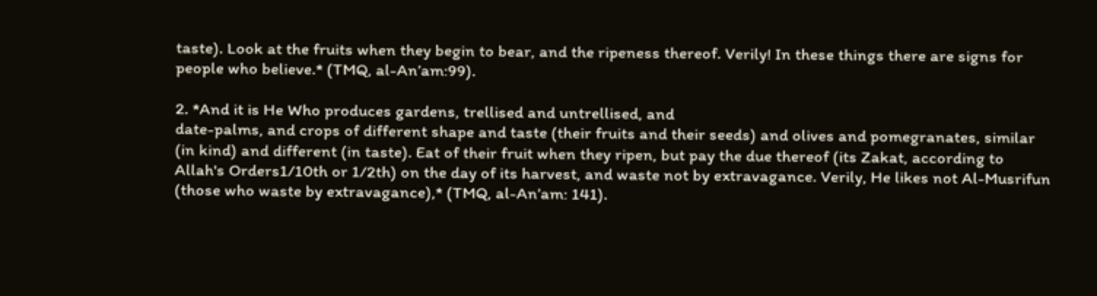taste). Look at the fruits when they begin to bear, and the ripeness thereof. Verily! In these things there are signs for people who believe.* (TMQ, al-An’am:99).

2. *And it is He Who produces gardens, trellised and untrellised, and
date-palms, and crops of different shape and taste (their fruits and their seeds) and olives and pomegranates, similar (in kind) and different (in taste). Eat of their fruit when they ripen, but pay the due thereof (its Zakat, according to Allah's Orders1/10th or 1/2th) on the day of its harvest, and waste not by extravagance. Verily, He likes not Al-Musrifun (those who waste by extravagance),* (TMQ, al-An’am: 141).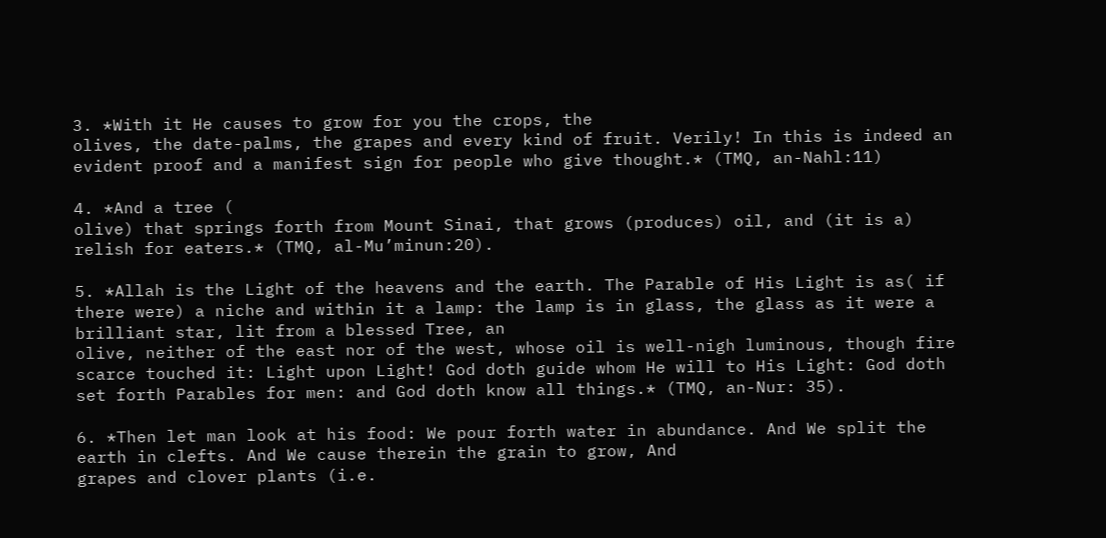3. *With it He causes to grow for you the crops, the
olives, the date-palms, the grapes and every kind of fruit. Verily! In this is indeed an evident proof and a manifest sign for people who give thought.* (TMQ, an-Nahl:11)

4. *And a tree (
olive) that springs forth from Mount Sinai, that grows (produces) oil, and (it is a) relish for eaters.* (TMQ, al-Mu’minun:20).

5. *Allah is the Light of the heavens and the earth. The Parable of His Light is as( if there were) a niche and within it a lamp: the lamp is in glass, the glass as it were a brilliant star, lit from a blessed Tree, an
olive, neither of the east nor of the west, whose oil is well-nigh luminous, though fire scarce touched it: Light upon Light! God doth guide whom He will to His Light: God doth set forth Parables for men: and God doth know all things.* (TMQ, an-Nur: 35).

6. *Then let man look at his food: We pour forth water in abundance. And We split the earth in clefts. And We cause therein the grain to grow, And
grapes and clover plants (i.e.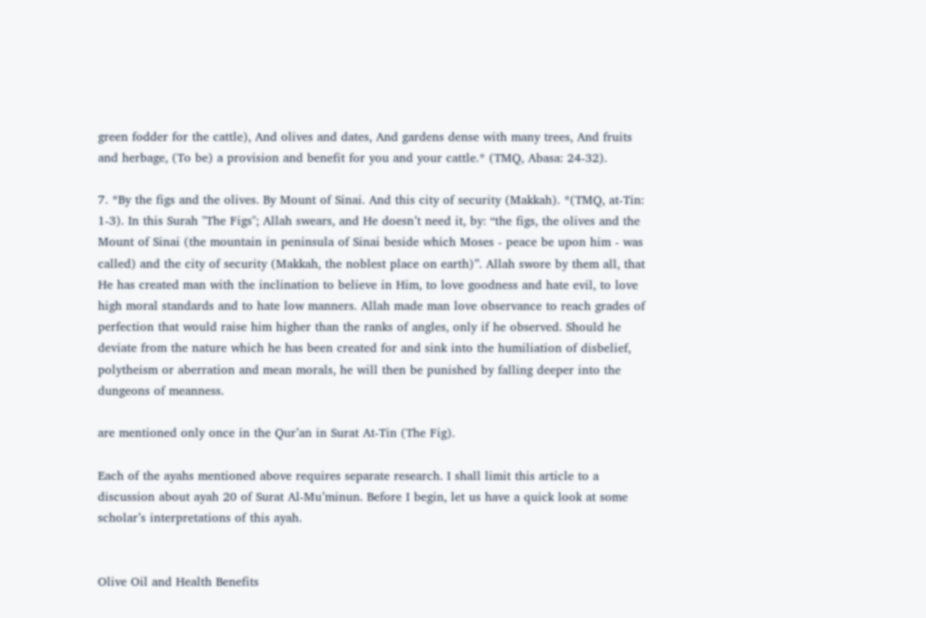green fodder for the cattle), And olives and dates, And gardens dense with many trees, And fruits and herbage, (To be) a provision and benefit for you and your cattle.* (TMQ, Abasa: 24-32).

7. *By the figs and the olives. By Mount of Sinai. And this city of security (Makkah). *(TMQ, at-Tin: 1-3). In this Surah "The Figs"; Allah swears, and He doesn’t need it, by: “the figs, the olives and the Mount of Sinai (the mountain in peninsula of Sinai beside which Moses - peace be upon him - was called) and the city of security (Makkah, the noblest place on earth)”. Allah swore by them all, that He has created man with the inclination to believe in Him, to love goodness and hate evil, to love high moral standards and to hate low manners. Allah made man love observance to reach grades of perfection that would raise him higher than the ranks of angles, only if he observed. Should he deviate from the nature which he has been created for and sink into the humiliation of disbelief, polytheism or aberration and mean morals, he will then be punished by falling deeper into the dungeons of meanness.

are mentioned only once in the Qur’an in Surat At-Tin (The Fig).

Each of the ayahs mentioned above requires separate research. I shall limit this article to a discussion about ayah 20 of Surat Al-Mu’minun. Before I begin, let us have a quick look at some scholar’s interpretations of this ayah.


Olive Oil and Health Benefits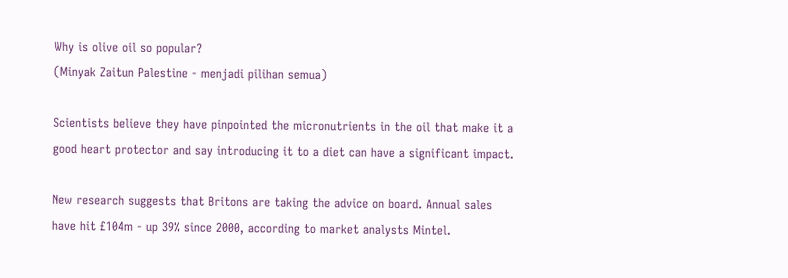Why is olive oil so popular?
(Minyak Zaitun Palestine - menjadi pilihan semua)

Scientists believe they have pinpointed the micronutrients in the oil that make it a good heart protector and say introducing it to a diet can have a significant impact.

New research suggests that Britons are taking the advice on board. Annual sales have hit £104m - up 39% since 2000, according to market analysts Mintel.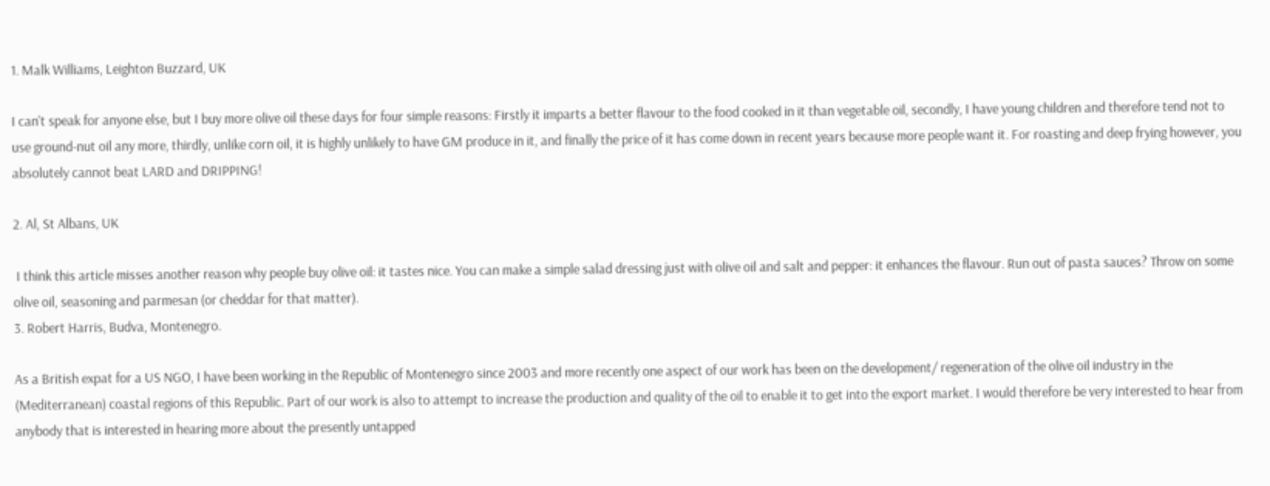1. Malk Williams, Leighton Buzzard, UK

I can't speak for anyone else, but I buy more olive oil these days for four simple reasons: Firstly it imparts a better flavour to the food cooked in it than vegetable oil, secondly, I have young children and therefore tend not to use ground-nut oil any more, thirdly, unlike corn oil, it is highly unlikely to have GM produce in it, and finally the price of it has come down in recent years because more people want it. For roasting and deep frying however, you absolutely cannot beat LARD and DRIPPING!

2. Al, St Albans, UK

 I think this article misses another reason why people buy olive oil: it tastes nice. You can make a simple salad dressing just with olive oil and salt and pepper: it enhances the flavour. Run out of pasta sauces? Throw on some olive oil, seasoning and parmesan (or cheddar for that matter).
3. Robert Harris, Budva, Montenegro.

As a British expat for a US NGO, I have been working in the Republic of Montenegro since 2003 and more recently one aspect of our work has been on the development/ regeneration of the olive oil industry in the (Mediterranean) coastal regions of this Republic. Part of our work is also to attempt to increase the production and quality of the oil to enable it to get into the export market. I would therefore be very interested to hear from anybody that is interested in hearing more about the presently untapped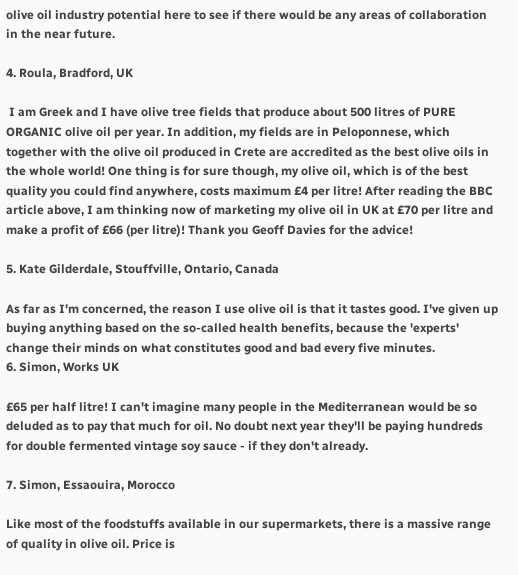olive oil industry potential here to see if there would be any areas of collaboration in the near future.

4. Roula, Bradford, UK

 I am Greek and I have olive tree fields that produce about 500 litres of PURE ORGANIC olive oil per year. In addition, my fields are in Peloponnese, which together with the olive oil produced in Crete are accredited as the best olive oils in the whole world! One thing is for sure though, my olive oil, which is of the best quality you could find anywhere, costs maximum £4 per litre! After reading the BBC article above, I am thinking now of marketing my olive oil in UK at £70 per litre and make a profit of £66 (per litre)! Thank you Geoff Davies for the advice!

5. Kate Gilderdale, Stouffville, Ontario, Canada

As far as I'm concerned, the reason I use olive oil is that it tastes good. I've given up buying anything based on the so-called health benefits, because the 'experts' change their minds on what constitutes good and bad every five minutes.
6. Simon, Works UK

£65 per half litre! I can't imagine many people in the Mediterranean would be so deluded as to pay that much for oil. No doubt next year they'll be paying hundreds for double fermented vintage soy sauce - if they don't already.

7. Simon, Essaouira, Morocco

Like most of the foodstuffs available in our supermarkets, there is a massive range of quality in olive oil. Price is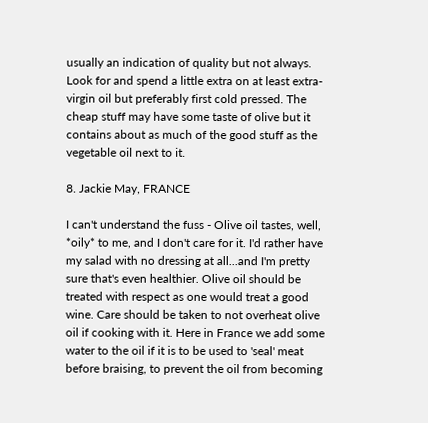usually an indication of quality but not always. Look for and spend a little extra on at least extra-virgin oil but preferably first cold pressed. The cheap stuff may have some taste of olive but it contains about as much of the good stuff as the vegetable oil next to it.

8. Jackie May, FRANCE

I can't understand the fuss - Olive oil tastes, well, *oily* to me, and I don't care for it. I'd rather have my salad with no dressing at all...and I'm pretty sure that's even healthier. Olive oil should be treated with respect as one would treat a good wine. Care should be taken to not overheat olive oil if cooking with it. Here in France we add some water to the oil if it is to be used to 'seal' meat before braising, to prevent the oil from becoming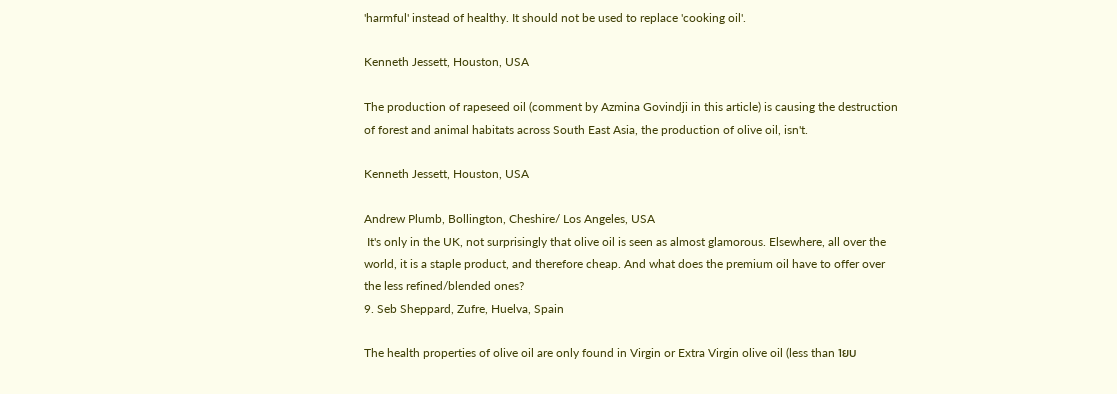'harmful' instead of healthy. It should not be used to replace 'cooking oil'.

Kenneth Jessett, Houston, USA

The production of rapeseed oil (comment by Azmina Govindji in this article) is causing the destruction of forest and animal habitats across South East Asia, the production of olive oil, isn't.

Kenneth Jessett, Houston, USA

Andrew Plumb, Bollington, Cheshire/ Los Angeles, USA
 It's only in the UK, not surprisingly that olive oil is seen as almost glamorous. Elsewhere, all over the world, it is a staple product, and therefore cheap. And what does the premium oil have to offer over the less refined/blended ones?
9. Seb Sheppard, Zufre, Huelva, Spain

The health properties of olive oil are only found in Virgin or Extra Virgin olive oil (less than 1ยบ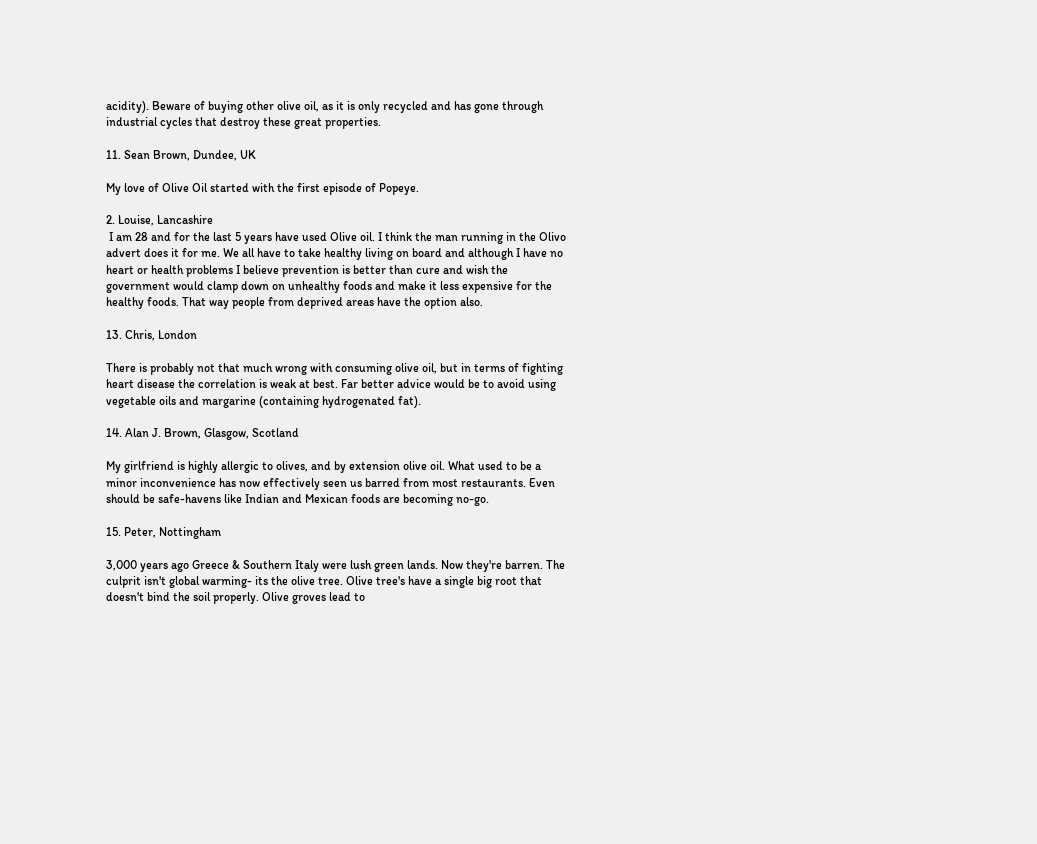acidity). Beware of buying other olive oil, as it is only recycled and has gone through industrial cycles that destroy these great properties.

11. Sean Brown, Dundee, UK

My love of Olive Oil started with the first episode of Popeye.

2. Louise, Lancashire
 I am 28 and for the last 5 years have used Olive oil. I think the man running in the Olivo advert does it for me. We all have to take healthy living on board and although I have no heart or health problems I believe prevention is better than cure and wish the government would clamp down on unhealthy foods and make it less expensive for the healthy foods. That way people from deprived areas have the option also.

13. Chris, London

There is probably not that much wrong with consuming olive oil, but in terms of fighting heart disease the correlation is weak at best. Far better advice would be to avoid using vegetable oils and margarine (containing hydrogenated fat).

14. Alan J. Brown, Glasgow, Scotland

My girlfriend is highly allergic to olives, and by extension olive oil. What used to be a minor inconvenience has now effectively seen us barred from most restaurants. Even should be safe-havens like Indian and Mexican foods are becoming no-go.

15. Peter, Nottingham

3,000 years ago Greece & Southern Italy were lush green lands. Now they're barren. The culprit isn't global warming- its the olive tree. Olive tree's have a single big root that doesn't bind the soil properly. Olive groves lead to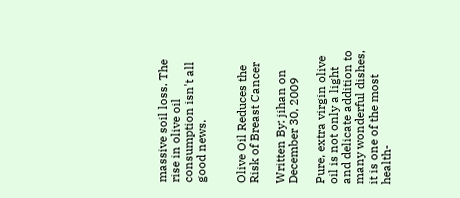massive soil loss. The rise in olive oil consumption isn't all good news.


Olive Oil Reduces the Risk of Breast Cancer

Written By: jihan on December 30, 2009

Pure, extra virgin olive oil is not only a light and delicate addition to many wonderful dishes, it is one of the most health-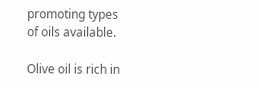promoting types of oils available.

Olive oil is rich in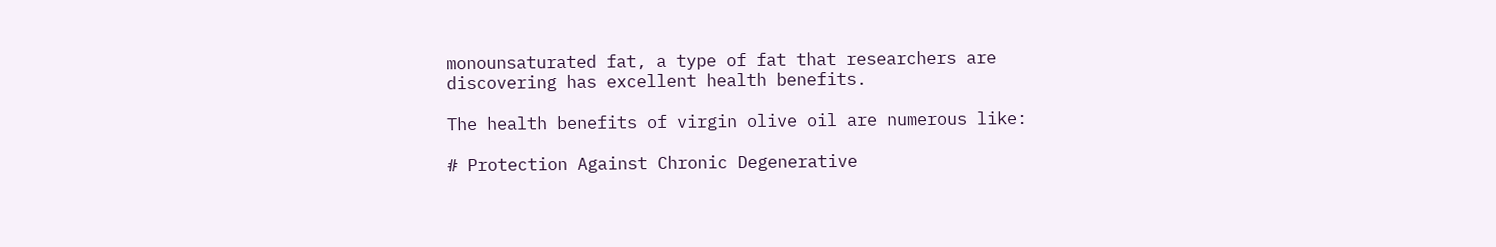monounsaturated fat, a type of fat that researchers are discovering has excellent health benefits.

The health benefits of virgin olive oil are numerous like:

# Protection Against Chronic Degenerative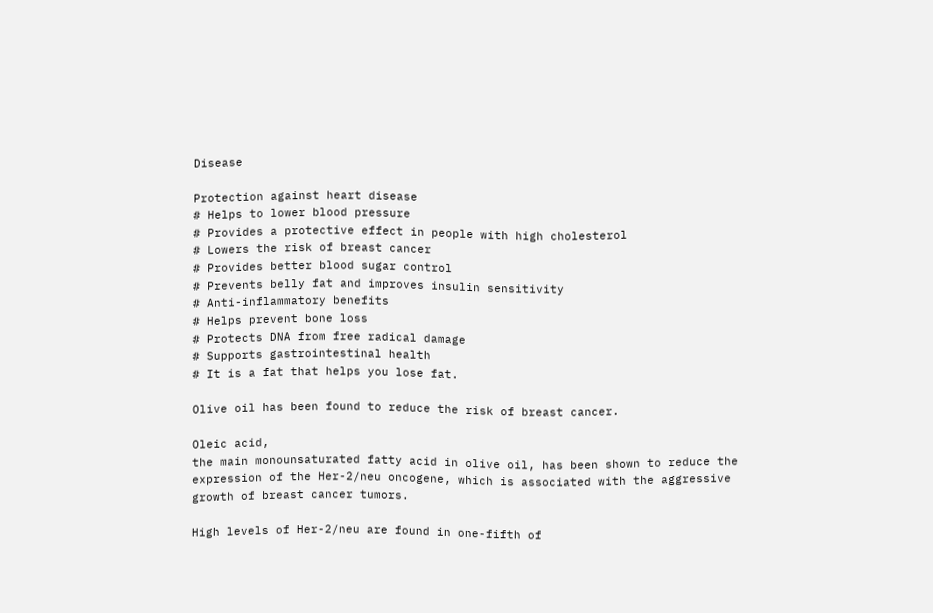Disease

Protection against heart disease
# Helps to lower blood pressure
# Provides a protective effect in people with high cholesterol
# Lowers the risk of breast cancer
# Provides better blood sugar control
# Prevents belly fat and improves insulin sensitivity
# Anti-inflammatory benefits
# Helps prevent bone loss
# Protects DNA from free radical damage
# Supports gastrointestinal health
# It is a fat that helps you lose fat.

Olive oil has been found to reduce the risk of breast cancer.

Oleic acid,
the main monounsaturated fatty acid in olive oil, has been shown to reduce the expression of the Her-2/neu oncogene, which is associated with the aggressive growth of breast cancer tumors.

High levels of Her-2/neu are found in one-fifth of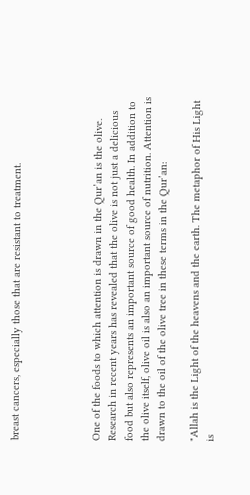breast cancers, especially those that are resistant to treatment.




One of the foods to which attention is drawn in the Qur’an is the olive. Research in recent years has revealed that the olive is not just a delicious food but also represents an important source of good health. In addition to the olive itself, olive oil is also an important source of nutrition. Attention is drawn to the oil of the olive tree in these terms in the Qur’an:

"Allah is the Light of the heavens and the earth. The metaphor of His Light is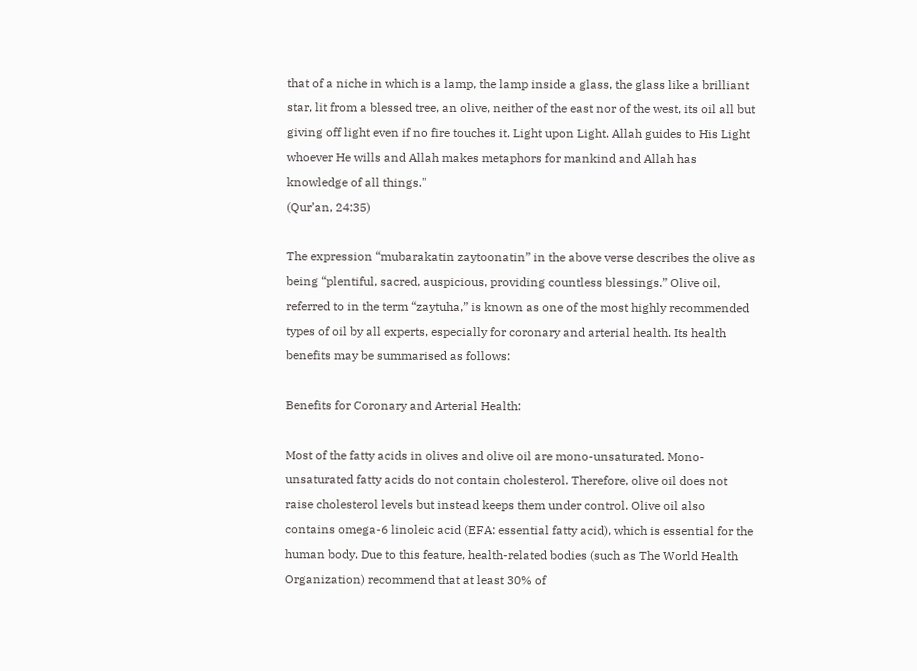that of a niche in which is a lamp, the lamp inside a glass, the glass like a brilliant star, lit from a blessed tree, an olive, neither of the east nor of the west, its oil all but giving off light even if no fire touches it. Light upon Light. Allah guides to His Light whoever He wills and Allah makes metaphors for mankind and Allah has knowledge of all things."
(Qur’an, 24:35)

The expression “mubarakatin zaytoonatin” in the above verse describes the olive as being “plentiful, sacred, auspicious, providing countless blessings.” Olive oil, referred to in the term “zaytuha,” is known as one of the most highly recommended types of oil by all experts, especially for coronary and arterial health. Its health benefits may be summarised as follows:

Benefits for Coronary and Arterial Health:

Most of the fatty acids in olives and olive oil are mono-unsaturated. Mono-unsaturated fatty acids do not contain cholesterol. Therefore, olive oil does not raise cholesterol levels but instead keeps them under control. Olive oil also contains omega-6 linoleic acid (EFA: essential fatty acid), which is essential for the human body. Due to this feature, health-related bodies (such as The World Health Organization) recommend that at least 30% of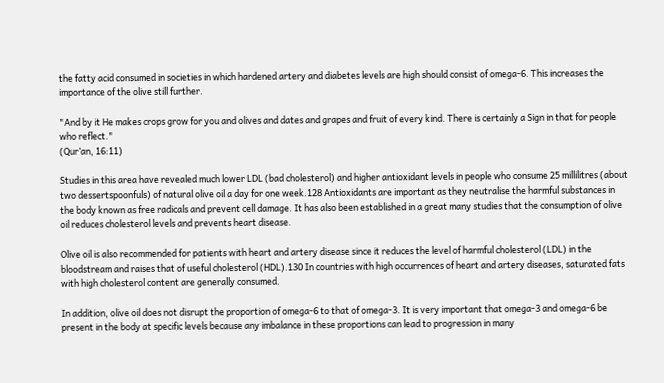the fatty acid consumed in societies in which hardened artery and diabetes levels are high should consist of omega-6. This increases the importance of the olive still further.

"And by it He makes crops grow for you and olives and dates and grapes and fruit of every kind. There is certainly a Sign in that for people who reflect."
(Qur’an, 16:11)

Studies in this area have revealed much lower LDL (bad cholesterol) and higher antioxidant levels in people who consume 25 millilitres (about two dessertspoonfuls) of natural olive oil a day for one week.128 Antioxidants are important as they neutralise the harmful substances in the body known as free radicals and prevent cell damage. It has also been established in a great many studies that the consumption of olive oil reduces cholesterol levels and prevents heart disease.

Olive oil is also recommended for patients with heart and artery disease since it reduces the level of harmful cholesterol (LDL) in the bloodstream and raises that of useful cholesterol (HDL).130 In countries with high occurrences of heart and artery diseases, saturated fats with high cholesterol content are generally consumed.

In addition, olive oil does not disrupt the proportion of omega-6 to that of omega-3. It is very important that omega-3 and omega-6 be present in the body at specific levels because any imbalance in these proportions can lead to progression in many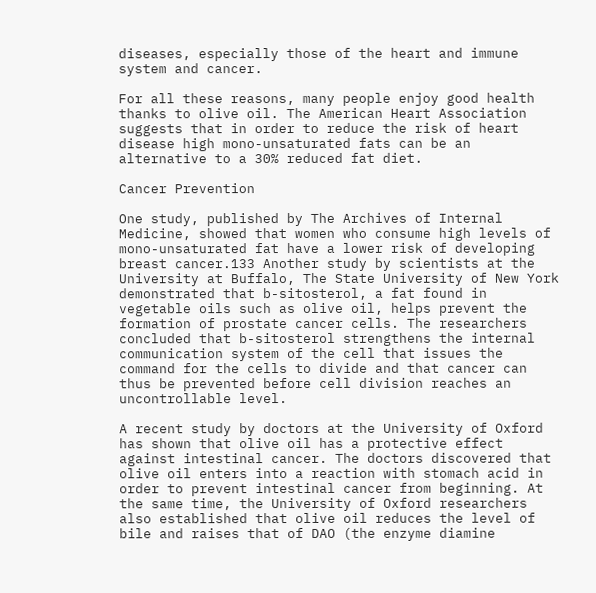diseases, especially those of the heart and immune system and cancer.

For all these reasons, many people enjoy good health thanks to olive oil. The American Heart Association suggests that in order to reduce the risk of heart disease high mono-unsaturated fats can be an alternative to a 30% reduced fat diet.

Cancer Prevention

One study, published by The Archives of Internal Medicine, showed that women who consume high levels of mono-unsaturated fat have a lower risk of developing breast cancer.133 Another study by scientists at the University at Buffalo, The State University of New York demonstrated that b-sitosterol, a fat found in vegetable oils such as olive oil, helps prevent the formation of prostate cancer cells. The researchers concluded that b-sitosterol strengthens the internal communication system of the cell that issues the command for the cells to divide and that cancer can thus be prevented before cell division reaches an uncontrollable level.

A recent study by doctors at the University of Oxford has shown that olive oil has a protective effect against intestinal cancer. The doctors discovered that olive oil enters into a reaction with stomach acid in order to prevent intestinal cancer from beginning. At the same time, the University of Oxford researchers also established that olive oil reduces the level of bile and raises that of DAO (the enzyme diamine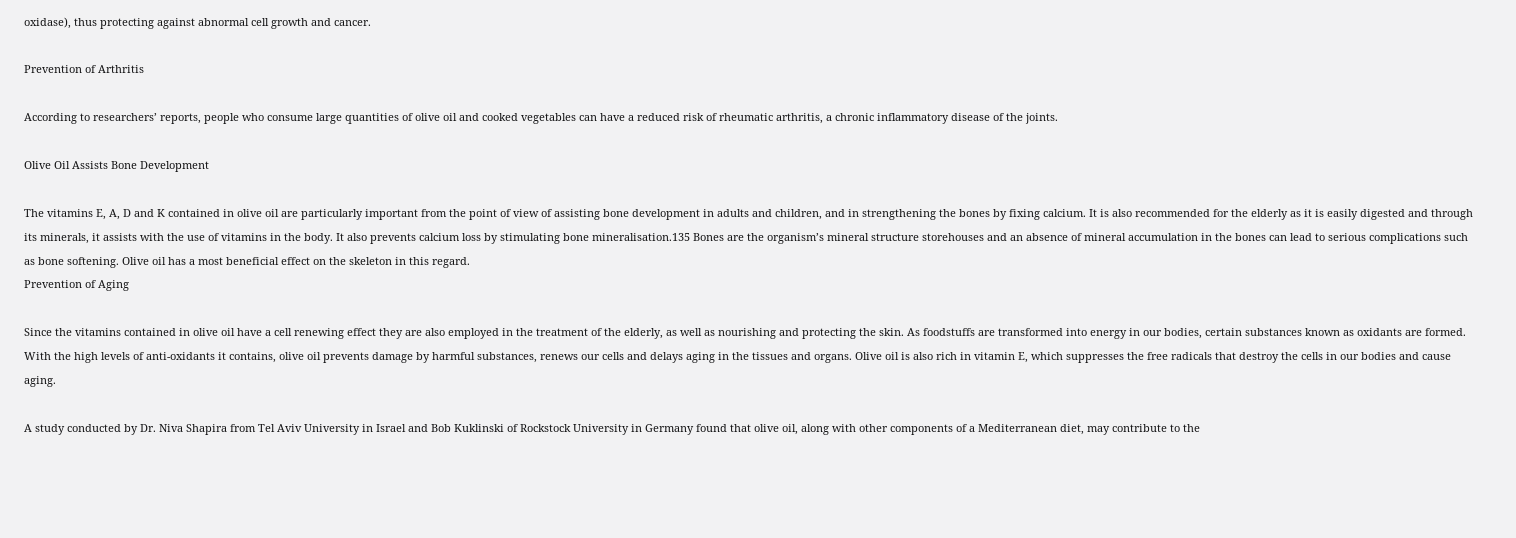oxidase), thus protecting against abnormal cell growth and cancer.

Prevention of Arthritis

According to researchers’ reports, people who consume large quantities of olive oil and cooked vegetables can have a reduced risk of rheumatic arthritis, a chronic inflammatory disease of the joints.

Olive Oil Assists Bone Development

The vitamins E, A, D and K contained in olive oil are particularly important from the point of view of assisting bone development in adults and children, and in strengthening the bones by fixing calcium. It is also recommended for the elderly as it is easily digested and through its minerals, it assists with the use of vitamins in the body. It also prevents calcium loss by stimulating bone mineralisation.135 Bones are the organism’s mineral structure storehouses and an absence of mineral accumulation in the bones can lead to serious complications such as bone softening. Olive oil has a most beneficial effect on the skeleton in this regard.
Prevention of Aging

Since the vitamins contained in olive oil have a cell renewing effect they are also employed in the treatment of the elderly, as well as nourishing and protecting the skin. As foodstuffs are transformed into energy in our bodies, certain substances known as oxidants are formed. With the high levels of anti-oxidants it contains, olive oil prevents damage by harmful substances, renews our cells and delays aging in the tissues and organs. Olive oil is also rich in vitamin E, which suppresses the free radicals that destroy the cells in our bodies and cause aging.

A study conducted by Dr. Niva Shapira from Tel Aviv University in Israel and Bob Kuklinski of Rockstock University in Germany found that olive oil, along with other components of a Mediterranean diet, may contribute to the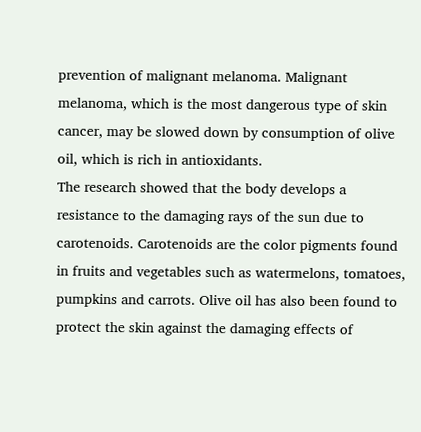prevention of malignant melanoma. Malignant melanoma, which is the most dangerous type of skin cancer, may be slowed down by consumption of olive oil, which is rich in antioxidants.
The research showed that the body develops a resistance to the damaging rays of the sun due to carotenoids. Carotenoids are the color pigments found in fruits and vegetables such as watermelons, tomatoes, pumpkins and carrots. Olive oil has also been found to protect the skin against the damaging effects of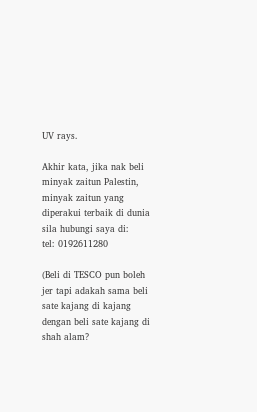UV rays.

Akhir kata, jika nak beli minyak zaitun Palestin, minyak zaitun yang diperakui terbaik di dunia sila hubungi saya di:
tel: 0192611280

(Beli di TESCO pun boleh jer tapi adakah sama beli sate kajang di kajang dengan beli sate kajang di shah alam?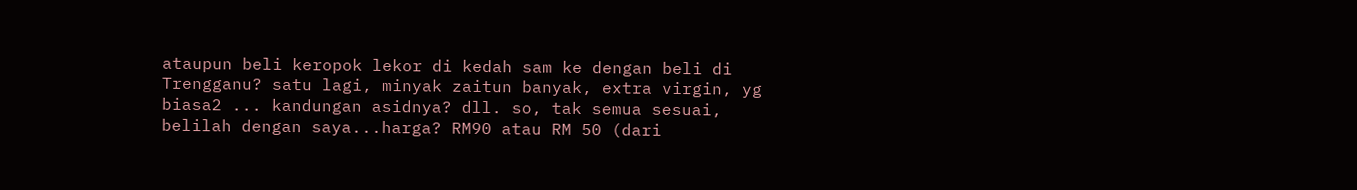ataupun beli keropok lekor di kedah sam ke dengan beli di Trengganu? satu lagi, minyak zaitun banyak, extra virgin, yg biasa2 ... kandungan asidnya? dll. so, tak semua sesuai, belilah dengan saya...harga? RM90 atau RM 50 (dari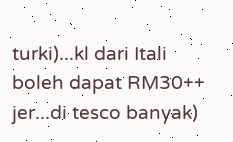turki)...kl dari Itali boleh dapat RM30++ jer...di tesco banyak)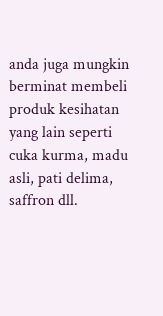anda juga mungkin berminat membeli produk kesihatan yang lain seperti cuka kurma, madu asli, pati delima, saffron dll.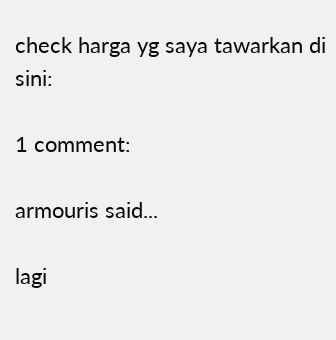check harga yg saya tawarkan di sini:

1 comment:

armouris said...

lagi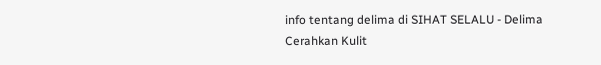info tentang delima di SIHAT SELALU - Delima Cerahkan Kulit